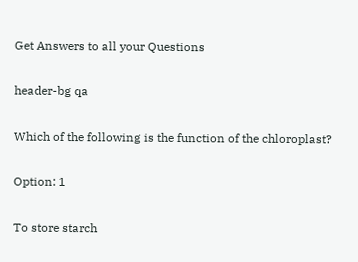Get Answers to all your Questions

header-bg qa

Which of the following is the function of the chloroplast?

Option: 1

To store starch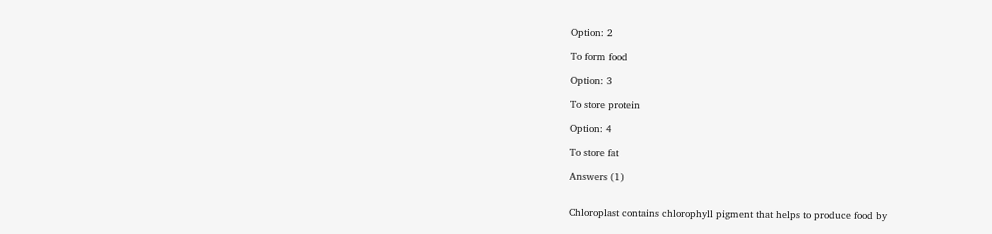Option: 2

To form food

Option: 3

To store protein

Option: 4

To store fat

Answers (1)


Chloroplast contains chlorophyll pigment that helps to produce food by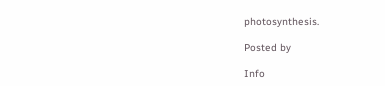photosynthesis.

Posted by

Info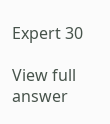Expert 30

View full answer